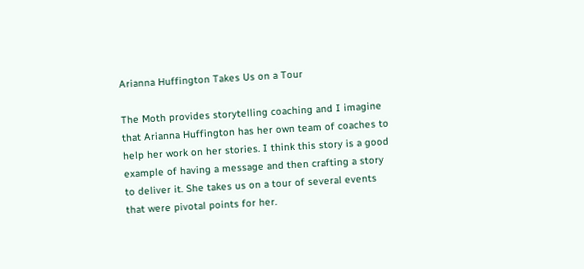Arianna Huffington Takes Us on a Tour

The Moth provides storytelling coaching and I imagine that Arianna Huffington has her own team of coaches to help her work on her stories. I think this story is a good example of having a message and then crafting a story to deliver it. She takes us on a tour of several events that were pivotal points for her.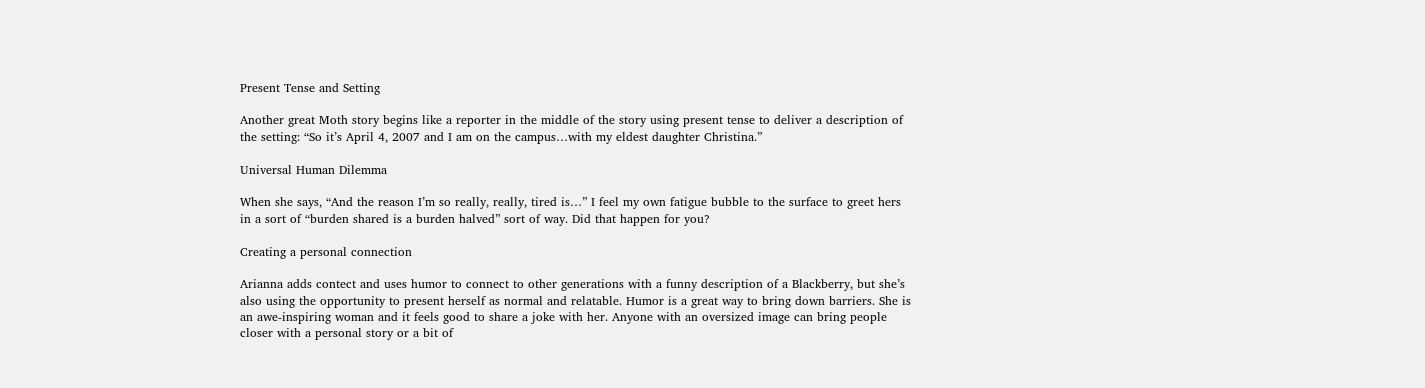Present Tense and Setting

Another great Moth story begins like a reporter in the middle of the story using present tense to deliver a description of the setting: “So it’s April 4, 2007 and I am on the campus…with my eldest daughter Christina.”

Universal Human Dilemma

When she says, “And the reason I’m so really, really, tired is…” I feel my own fatigue bubble to the surface to greet hers in a sort of “burden shared is a burden halved” sort of way. Did that happen for you?

Creating a personal connection

Arianna adds contect and uses humor to connect to other generations with a funny description of a Blackberry, but she’s also using the opportunity to present herself as normal and relatable. Humor is a great way to bring down barriers. She is an awe-inspiring woman and it feels good to share a joke with her. Anyone with an oversized image can bring people closer with a personal story or a bit of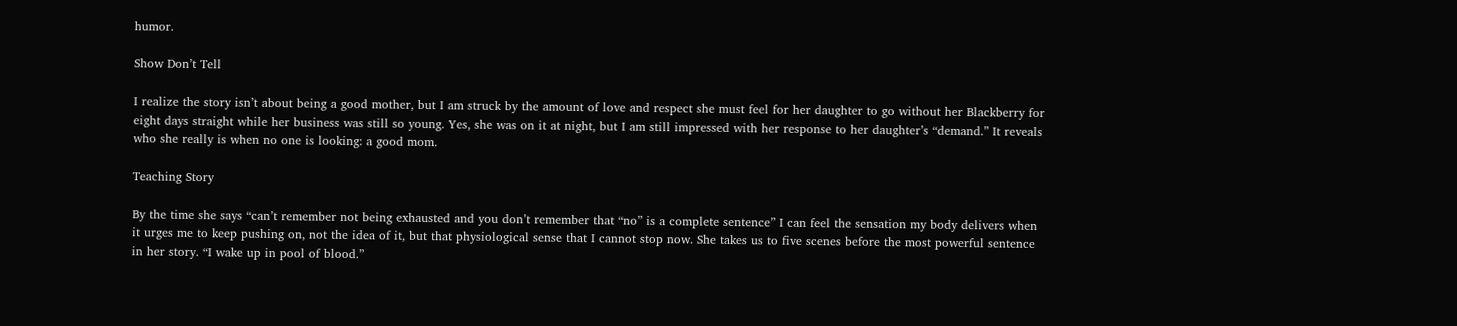humor.

Show Don’t Tell

I realize the story isn’t about being a good mother, but I am struck by the amount of love and respect she must feel for her daughter to go without her Blackberry for eight days straight while her business was still so young. Yes, she was on it at night, but I am still impressed with her response to her daughter’s “demand.” It reveals who she really is when no one is looking: a good mom.

Teaching Story

By the time she says “can’t remember not being exhausted and you don’t remember that “no” is a complete sentence” I can feel the sensation my body delivers when it urges me to keep pushing on, not the idea of it, but that physiological sense that I cannot stop now. She takes us to five scenes before the most powerful sentence in her story. “I wake up in pool of blood.”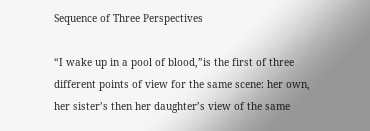Sequence of Three Perspectives

“I wake up in a pool of blood,”is the first of three different points of view for the same scene: her own, her sister’s then her daughter’s view of the same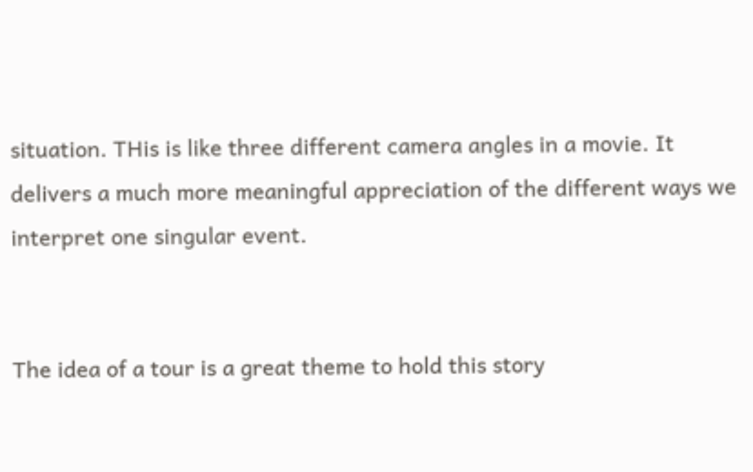situation. THis is like three different camera angles in a movie. It delivers a much more meaningful appreciation of the different ways we interpret one singular event.


The idea of a tour is a great theme to hold this story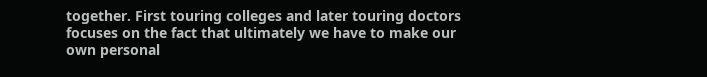together. First touring colleges and later touring doctors focuses on the fact that ultimately we have to make our own personal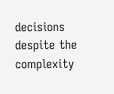decisions despite the complexity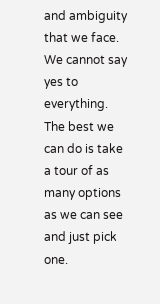and ambiguity that we face. We cannot say yes to everything. The best we can do is take a tour of as many options as we can see and just pick one.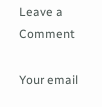Leave a Comment

Your email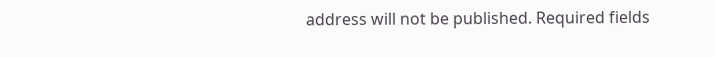address will not be published. Required fields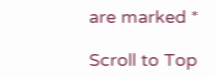are marked *

Scroll to Top